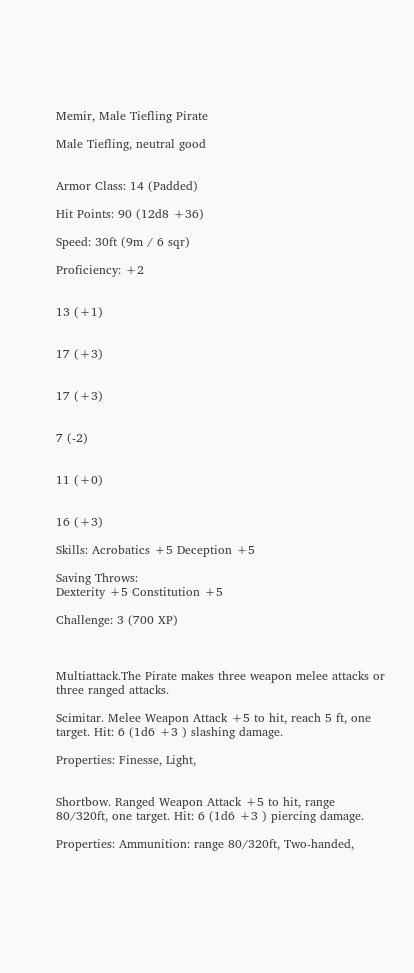Memir, Male Tiefling Pirate

Male Tiefling, neutral good


Armor Class: 14 (Padded)

Hit Points: 90 (12d8 +36)

Speed: 30ft (9m / 6 sqr)

Proficiency: +2


13 (+1)


17 (+3)


17 (+3)


7 (-2)


11 (+0)


16 (+3)

Skills: Acrobatics +5 Deception +5

Saving Throws:
Dexterity +5 Constitution +5

Challenge: 3 (700 XP)



Multiattack.The Pirate makes three weapon melee attacks or three ranged attacks.

Scimitar. Melee Weapon Attack +5 to hit, reach 5 ft, one target. Hit: 6 (1d6 +3 ) slashing damage.

Properties: Finesse, Light,


Shortbow. Ranged Weapon Attack +5 to hit, range 80/320ft, one target. Hit: 6 (1d6 +3 ) piercing damage.

Properties: Ammunition: range 80/320ft, Two-handed,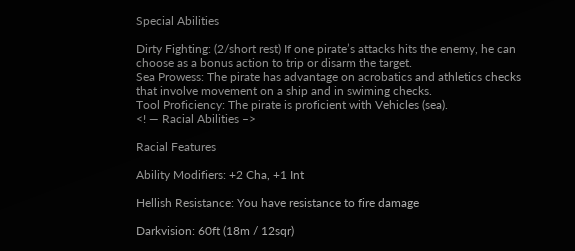Special Abilities

Dirty Fighting: (2/short rest) If one pirate’s attacks hits the enemy, he can choose as a bonus action to trip or disarm the target.
Sea Prowess: The pirate has advantage on acrobatics and athletics checks that involve movement on a ship and in swiming checks.
Tool Proficiency: The pirate is proficient with Vehicles (sea).
<! — Racial Abilities –>

Racial Features

Ability Modifiers: +2 Cha, +1 Int

Hellish Resistance: You have resistance to fire damage

Darkvision: 60ft (18m / 12sqr)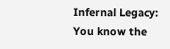Infernal Legacy: You know the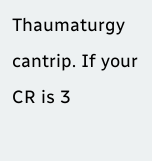Thaumaturgy cantrip. If your CR is 3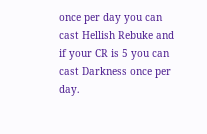once per day you can cast Hellish Rebuke and if your CR is 5 you can cast Darkness once per day.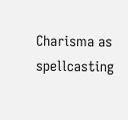Charisma as spellcasting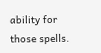ability for those spells.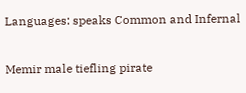Languages: speaks Common and Infernal

Memir male tiefling pirate